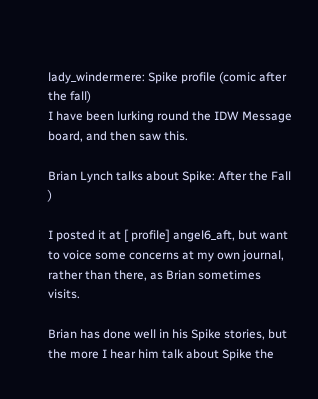lady_windermere: Spike profile (comic after the fall)
I have been lurking round the IDW Message board, and then saw this.

Brian Lynch talks about Spike: After the Fall )

I posted it at [ profile] angel6_aft, but want to voice some concerns at my own journal, rather than there, as Brian sometimes visits.

Brian has done well in his Spike stories, but the more I hear him talk about Spike the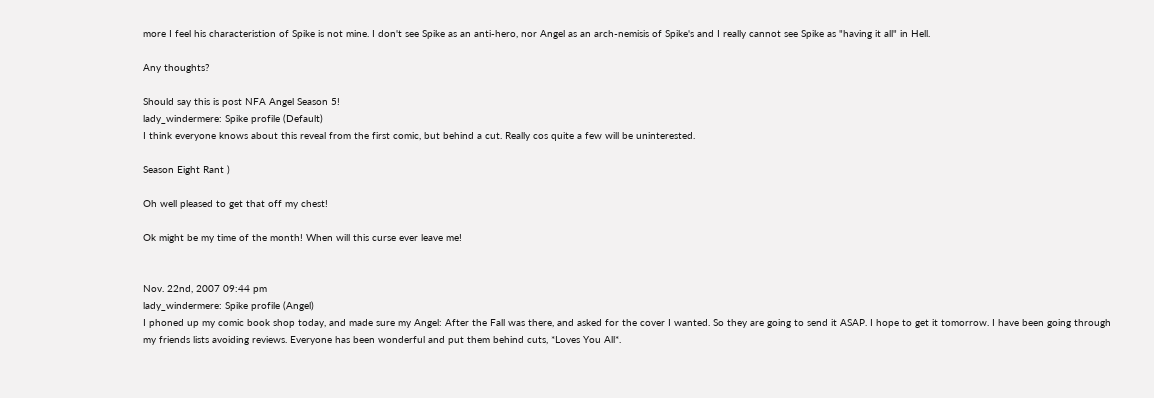more I feel his characteristion of Spike is not mine. I don't see Spike as an anti-hero, nor Angel as an arch-nemisis of Spike's and I really cannot see Spike as "having it all" in Hell.

Any thoughts?

Should say this is post NFA Angel Season 5!
lady_windermere: Spike profile (Default)
I think everyone knows about this reveal from the first comic, but behind a cut. Really cos quite a few will be uninterested.

Season Eight Rant )

Oh well pleased to get that off my chest!

Ok might be my time of the month! When will this curse ever leave me!


Nov. 22nd, 2007 09:44 pm
lady_windermere: Spike profile (Angel)
I phoned up my comic book shop today, and made sure my Angel: After the Fall was there, and asked for the cover I wanted. So they are going to send it ASAP. I hope to get it tomorrow. I have been going through my friends lists avoiding reviews. Everyone has been wonderful and put them behind cuts, *Loves You All*.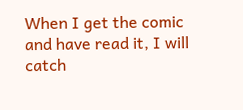When I get the comic and have read it, I will catch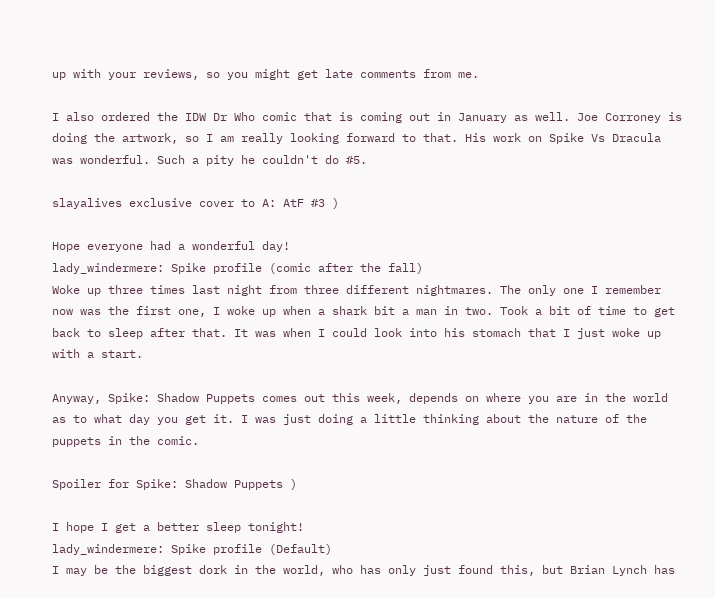up with your reviews, so you might get late comments from me.

I also ordered the IDW Dr Who comic that is coming out in January as well. Joe Corroney is doing the artwork, so I am really looking forward to that. His work on Spike Vs Dracula was wonderful. Such a pity he couldn't do #5.

slayalives exclusive cover to A: AtF #3 )

Hope everyone had a wonderful day!
lady_windermere: Spike profile (comic after the fall)
Woke up three times last night from three different nightmares. The only one I remember now was the first one, I woke up when a shark bit a man in two. Took a bit of time to get back to sleep after that. It was when I could look into his stomach that I just woke up with a start.

Anyway, Spike: Shadow Puppets comes out this week, depends on where you are in the world as to what day you get it. I was just doing a little thinking about the nature of the puppets in the comic.

Spoiler for Spike: Shadow Puppets )

I hope I get a better sleep tonight!
lady_windermere: Spike profile (Default)
I may be the biggest dork in the world, who has only just found this, but Brian Lynch has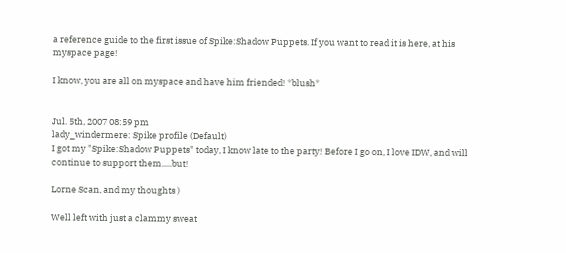a reference guide to the first issue of Spike:Shadow Puppets. If you want to read it is here, at his myspace page!

I know, you are all on myspace and have him friended! *blush*


Jul. 5th, 2007 08:59 pm
lady_windermere: Spike profile (Default)
I got my "Spike:Shadow Puppets" today, I know late to the party! Before I go on, I love IDW, and will continue to support them.....but!

Lorne Scan, and my thoughts )

Well left with just a clammy sweat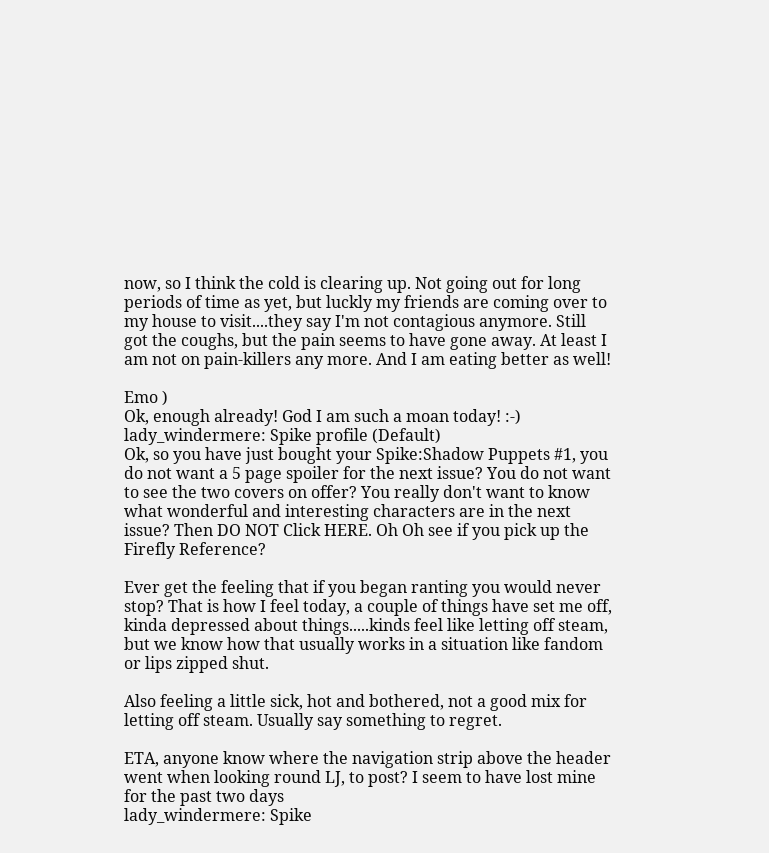now, so I think the cold is clearing up. Not going out for long periods of time as yet, but luckly my friends are coming over to my house to visit....they say I'm not contagious anymore. Still got the coughs, but the pain seems to have gone away. At least I am not on pain-killers any more. And I am eating better as well!

Emo )
Ok, enough already! God I am such a moan today! :-)
lady_windermere: Spike profile (Default)
Ok, so you have just bought your Spike:Shadow Puppets #1, you do not want a 5 page spoiler for the next issue? You do not want to see the two covers on offer? You really don't want to know what wonderful and interesting characters are in the next issue? Then DO NOT Click HERE. Oh Oh see if you pick up the Firefly Reference?

Ever get the feeling that if you began ranting you would never stop? That is how I feel today, a couple of things have set me off, kinda depressed about things.....kinds feel like letting off steam, but we know how that usually works in a situation like fandom or lips zipped shut.

Also feeling a little sick, hot and bothered, not a good mix for letting off steam. Usually say something to regret.

ETA, anyone know where the navigation strip above the header went when looking round LJ, to post? I seem to have lost mine for the past two days
lady_windermere: Spike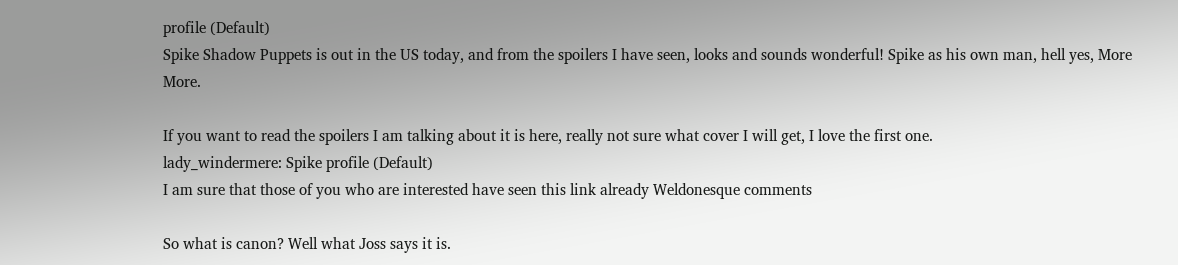profile (Default)
Spike Shadow Puppets is out in the US today, and from the spoilers I have seen, looks and sounds wonderful! Spike as his own man, hell yes, More More.

If you want to read the spoilers I am talking about it is here, really not sure what cover I will get, I love the first one.
lady_windermere: Spike profile (Default)
I am sure that those of you who are interested have seen this link already Weldonesque comments

So what is canon? Well what Joss says it is.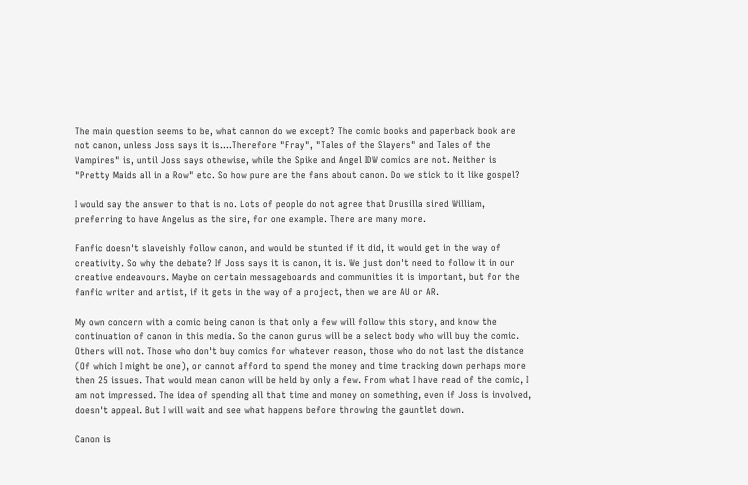The main question seems to be, what cannon do we except? The comic books and paperback book are not canon, unless Joss says it is....Therefore "Fray", "Tales of the Slayers" and Tales of the Vampires" is, until Joss says othewise, while the Spike and Angel IDW comics are not. Neither is "Pretty Maids all in a Row" etc. So how pure are the fans about canon. Do we stick to it like gospel?

I would say the answer to that is no. Lots of people do not agree that Drusilla sired William, preferring to have Angelus as the sire, for one example. There are many more.

Fanfic doesn't slaveishly follow canon, and would be stunted if it did, it would get in the way of creativity. So why the debate? If Joss says it is canon, it is. We just don't need to follow it in our creative endeavours. Maybe on certain messageboards and communities it is important, but for the fanfic writer and artist, if it gets in the way of a project, then we are AU or AR.

My own concern with a comic being canon is that only a few will follow this story, and know the continuation of canon in this media. So the canon gurus will be a select body who will buy the comic. Others will not. Those who don't buy comics for whatever reason, those who do not last the distance (Of which I might be one), or cannot afford to spend the money and time tracking down perhaps more then 25 issues. That would mean canon will be held by only a few. From what I have read of the comic, I am not impressed. The idea of spending all that time and money on something, even if Joss is involved, doesn't appeal. But I will wait and see what happens before throwing the gauntlet down.

Canon is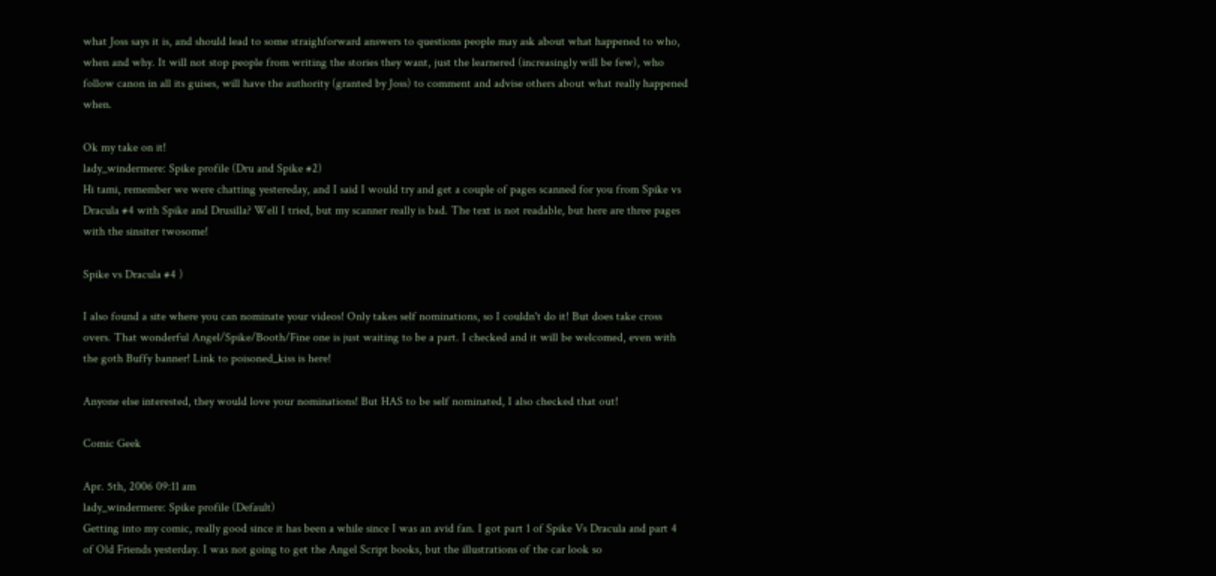what Joss says it is, and should lead to some straighforward answers to questions people may ask about what happened to who, when and why. It will not stop people from writing the stories they want, just the learnered (increasingly will be few), who follow canon in all its guises, will have the authority (granted by Joss) to comment and advise others about what really happened when.

Ok my take on it!
lady_windermere: Spike profile (Dru and Spike #2)
Hi tami, remember we were chatting yestereday, and I said I would try and get a couple of pages scanned for you from Spike vs Dracula #4 with Spike and Drusilla? Well I tried, but my scanner really is bad. The text is not readable, but here are three pages with the sinsiter twosome!

Spike vs Dracula #4 )

I also found a site where you can nominate your videos! Only takes self nominations, so I couldn't do it! But does take cross overs. That wonderful Angel/Spike/Booth/Fine one is just waiting to be a part. I checked and it will be welcomed, even with the goth Buffy banner! Link to poisoned_kiss is here!

Anyone else interested, they would love your nominations! But HAS to be self nominated, I also checked that out!

Comic Geek

Apr. 5th, 2006 09:11 am
lady_windermere: Spike profile (Default)
Getting into my comic, really good since it has been a while since I was an avid fan. I got part 1 of Spike Vs Dracula and part 4 of Old Friends yesterday. I was not going to get the Angel Script books, but the illustrations of the car look so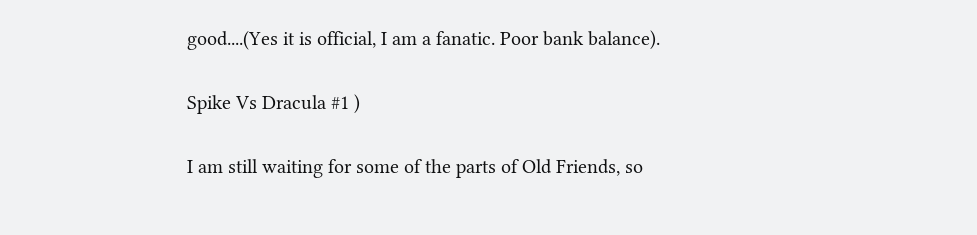good....(Yes it is official, I am a fanatic. Poor bank balance).

Spike Vs Dracula #1 )

I am still waiting for some of the parts of Old Friends, so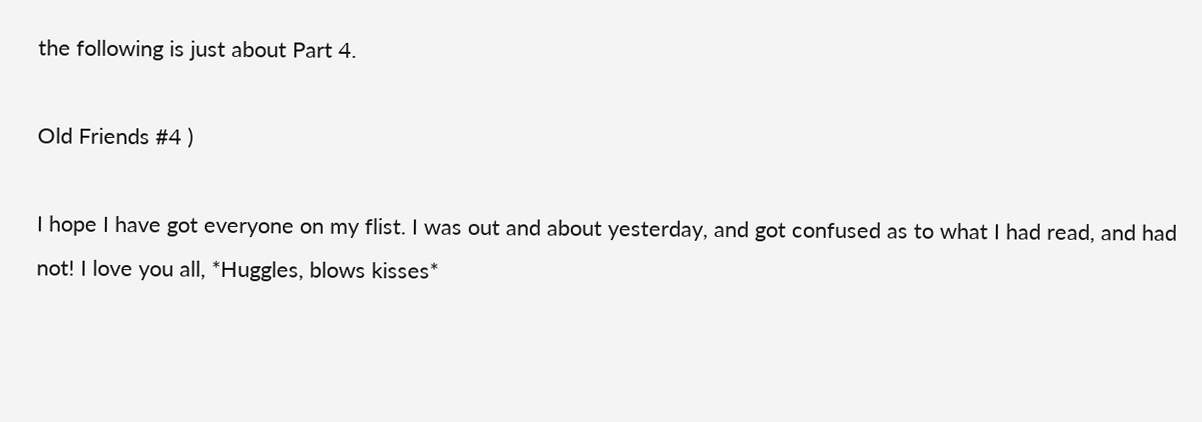the following is just about Part 4.

Old Friends #4 )

I hope I have got everyone on my flist. I was out and about yesterday, and got confused as to what I had read, and had not! I love you all, *Huggles, blows kisses*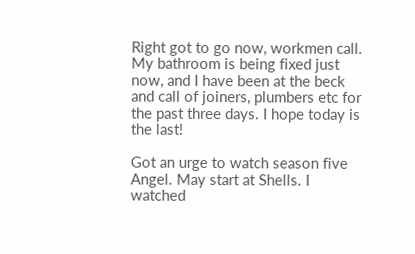Right got to go now, workmen call. My bathroom is being fixed just now, and I have been at the beck and call of joiners, plumbers etc for the past three days. I hope today is the last!

Got an urge to watch season five Angel. May start at Shells. I watched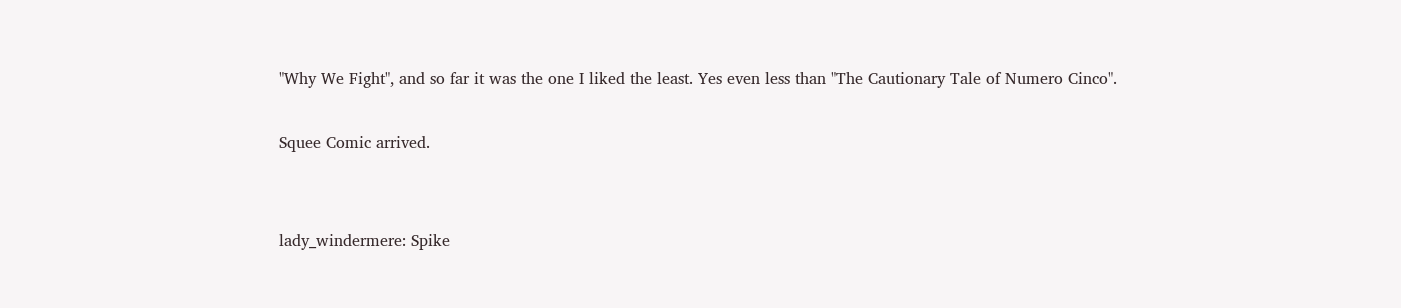"Why We Fight", and so far it was the one I liked the least. Yes even less than "The Cautionary Tale of Numero Cinco".

Squee Comic arrived.


lady_windermere: Spike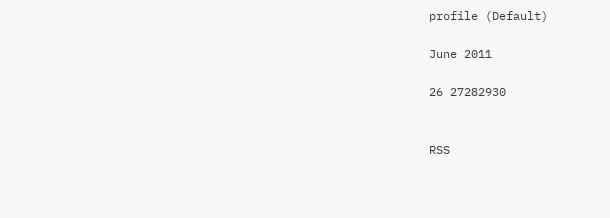profile (Default)

June 2011

26 27282930


RSS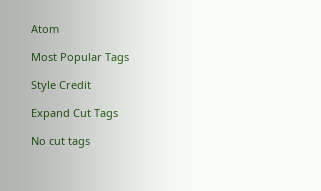Atom

Most Popular Tags

Style Credit

Expand Cut Tags

No cut tags